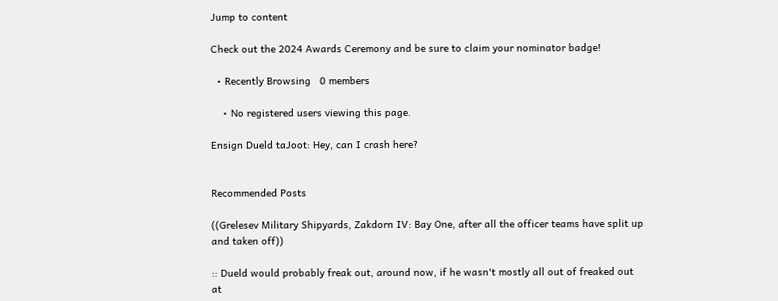Jump to content

Check out the 2024 Awards Ceremony and be sure to claim your nominator badge!

  • Recently Browsing   0 members

    • No registered users viewing this page.

Ensign Dueld taJoot: Hey, can I crash here?


Recommended Posts

((Grelesev Military Shipyards, Zakdorn IV: Bay One, after all the officer teams have split up and taken off))

:: Dueld would probably freak out, around now, if he wasn't mostly all out of freaked out at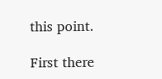this point.

First there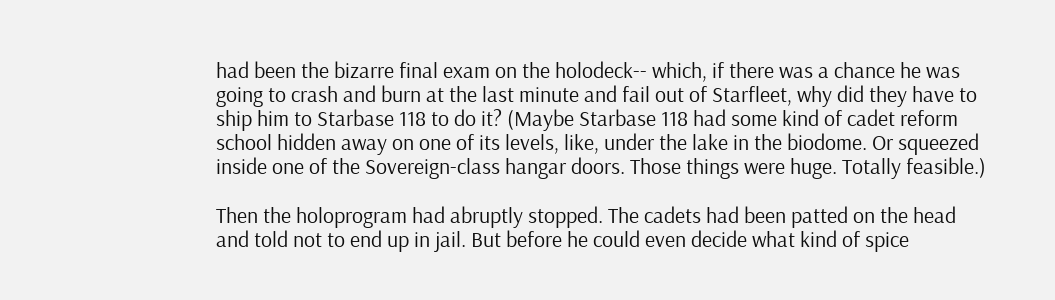had been the bizarre final exam on the holodeck-- which, if there was a chance he was going to crash and burn at the last minute and fail out of Starfleet, why did they have to ship him to Starbase 118 to do it? (Maybe Starbase 118 had some kind of cadet reform school hidden away on one of its levels, like, under the lake in the biodome. Or squeezed inside one of the Sovereign-class hangar doors. Those things were huge. Totally feasible.)

Then the holoprogram had abruptly stopped. The cadets had been patted on the head and told not to end up in jail. But before he could even decide what kind of spice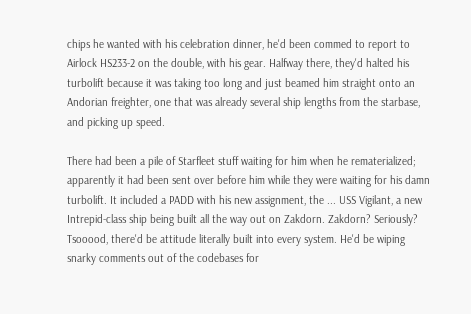chips he wanted with his celebration dinner, he'd been commed to report to Airlock HS233-2 on the double, with his gear. Halfway there, they'd halted his turbolift because it was taking too long and just beamed him straight onto an Andorian freighter, one that was already several ship lengths from the starbase, and picking up speed.

There had been a pile of Starfleet stuff waiting for him when he rematerialized; apparently it had been sent over before him while they were waiting for his damn turbolift. It included a PADD with his new assignment, the ... USS Vigilant, a new Intrepid-class ship being built all the way out on Zakdorn. Zakdorn? Seriously? Tsooood, there'd be attitude literally built into every system. He'd be wiping snarky comments out of the codebases for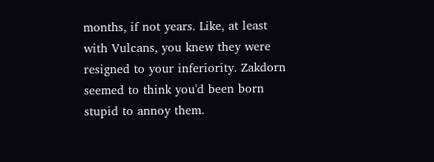months, if not years. Like, at least with Vulcans, you knew they were resigned to your inferiority. Zakdorn seemed to think you'd been born stupid to annoy them.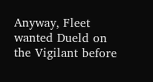Anyway, Fleet wanted Dueld on the Vigilant before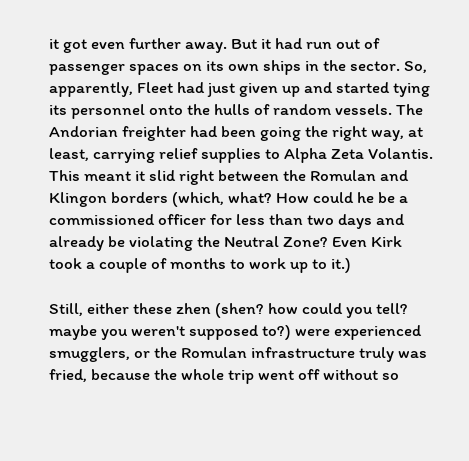it got even further away. But it had run out of passenger spaces on its own ships in the sector. So, apparently, Fleet had just given up and started tying its personnel onto the hulls of random vessels. The Andorian freighter had been going the right way, at least, carrying relief supplies to Alpha Zeta Volantis. This meant it slid right between the Romulan and Klingon borders (which, what? How could he be a commissioned officer for less than two days and already be violating the Neutral Zone? Even Kirk took a couple of months to work up to it.)

Still, either these zhen (shen? how could you tell? maybe you weren't supposed to?) were experienced smugglers, or the Romulan infrastructure truly was fried, because the whole trip went off without so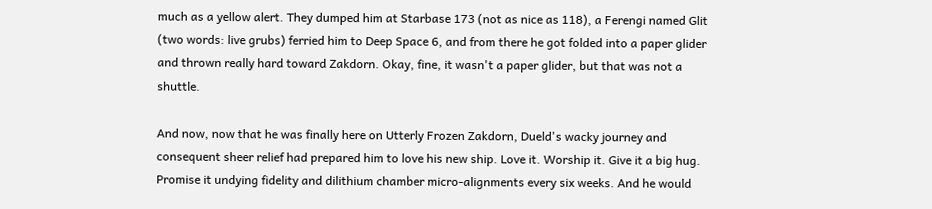much as a yellow alert. They dumped him at Starbase 173 (not as nice as 118), a Ferengi named Glit (two words: live grubs) ferried him to Deep Space 6, and from there he got folded into a paper glider and thrown really hard toward Zakdorn. Okay, fine, it wasn't a paper glider, but that was not a shuttle.

And now, now that he was finally here on Utterly Frozen Zakdorn, Dueld's wacky journey and consequent sheer relief had prepared him to love his new ship. Love it. Worship it. Give it a big hug. Promise it undying fidelity and dilithium chamber micro-alignments every six weeks. And he would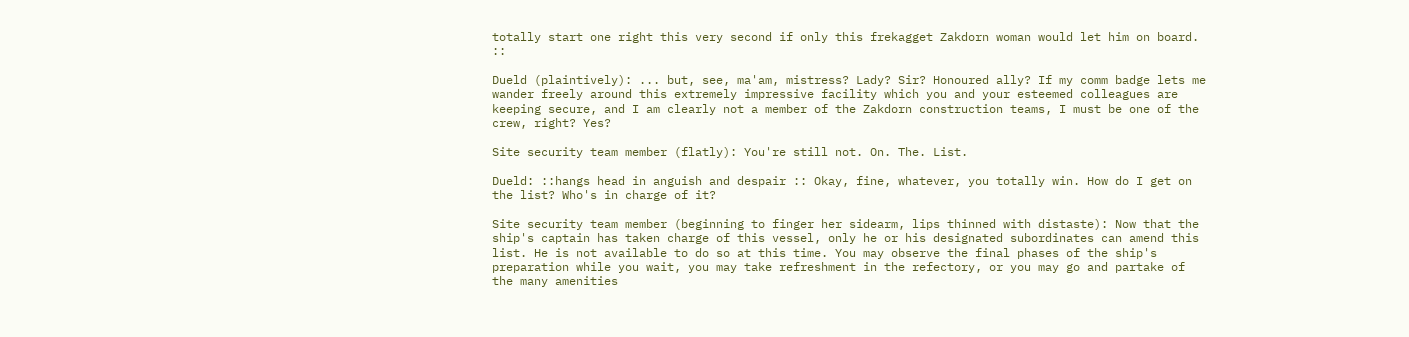totally start one right this very second if only this frekagget Zakdorn woman would let him on board. ::

Dueld (plaintively): ... but, see, ma'am, mistress? Lady? Sir? Honoured ally? If my comm badge lets me wander freely around this extremely impressive facility which you and your esteemed colleagues are keeping secure, and I am clearly not a member of the Zakdorn construction teams, I must be one of the crew, right? Yes?

Site security team member (flatly): You're still not. On. The. List.

Dueld: ::hangs head in anguish and despair :: Okay, fine, whatever, you totally win. How do I get on the list? Who's in charge of it?

Site security team member (beginning to finger her sidearm, lips thinned with distaste): Now that the ship's captain has taken charge of this vessel, only he or his designated subordinates can amend this list. He is not available to do so at this time. You may observe the final phases of the ship's preparation while you wait, you may take refreshment in the refectory, or you may go and partake of the many amenities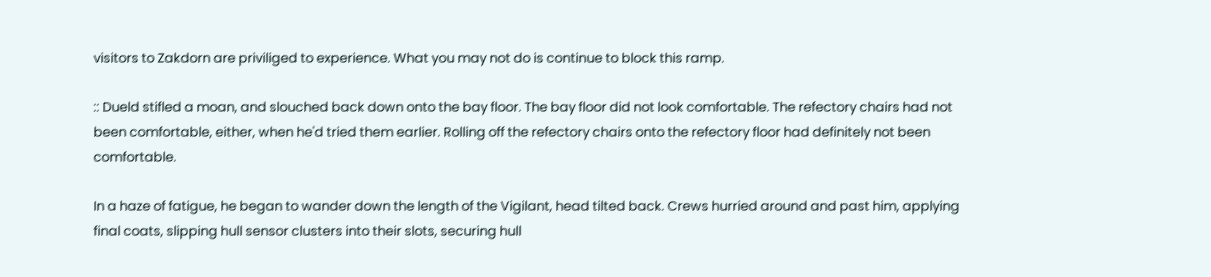visitors to Zakdorn are priviliged to experience. What you may not do is continue to block this ramp.

:: Dueld stifled a moan, and slouched back down onto the bay floor. The bay floor did not look comfortable. The refectory chairs had not been comfortable, either, when he'd tried them earlier. Rolling off the refectory chairs onto the refectory floor had definitely not been comfortable.

In a haze of fatigue, he began to wander down the length of the Vigilant, head tilted back. Crews hurried around and past him, applying final coats, slipping hull sensor clusters into their slots, securing hull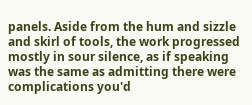panels. Aside from the hum and sizzle and skirl of tools, the work progressed mostly in sour silence, as if speaking was the same as admitting there were complications you'd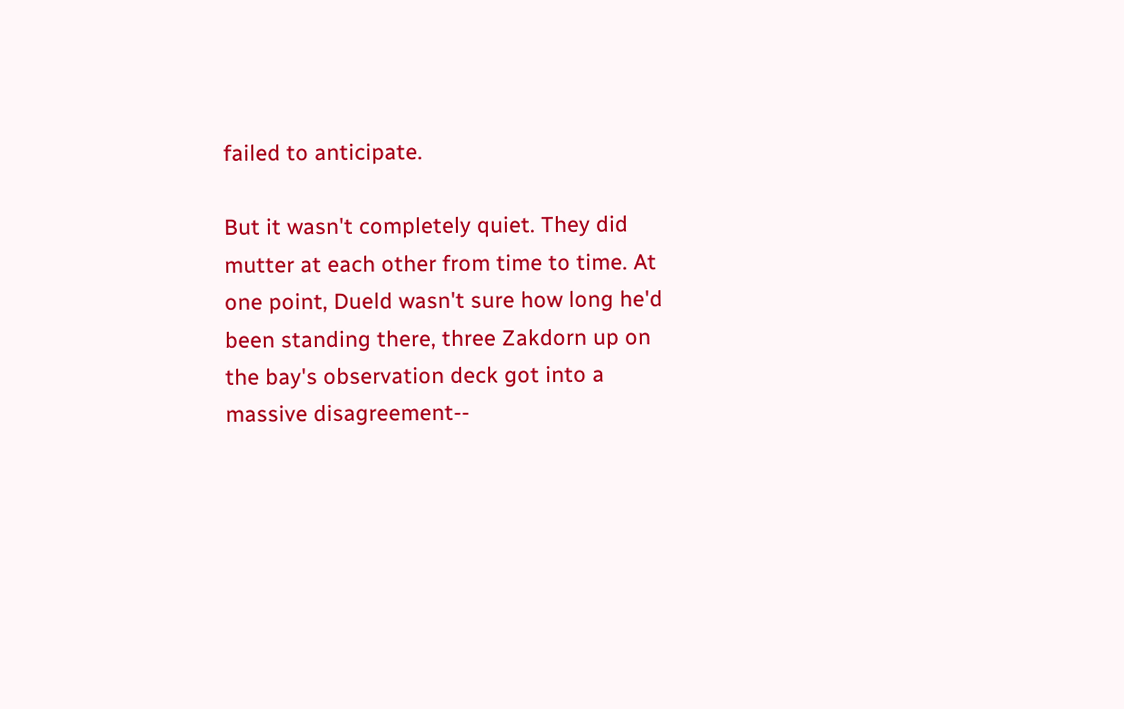failed to anticipate.

But it wasn't completely quiet. They did mutter at each other from time to time. At one point, Dueld wasn't sure how long he'd been standing there, three Zakdorn up on the bay's observation deck got into a massive disagreement--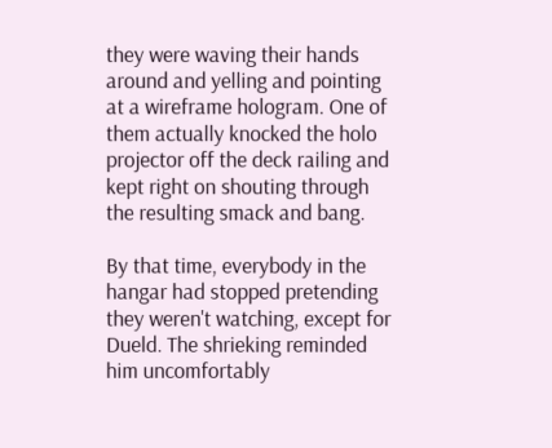they were waving their hands around and yelling and pointing at a wireframe hologram. One of them actually knocked the holo projector off the deck railing and kept right on shouting through the resulting smack and bang.

By that time, everybody in the hangar had stopped pretending they weren't watching, except for Dueld. The shrieking reminded him uncomfortably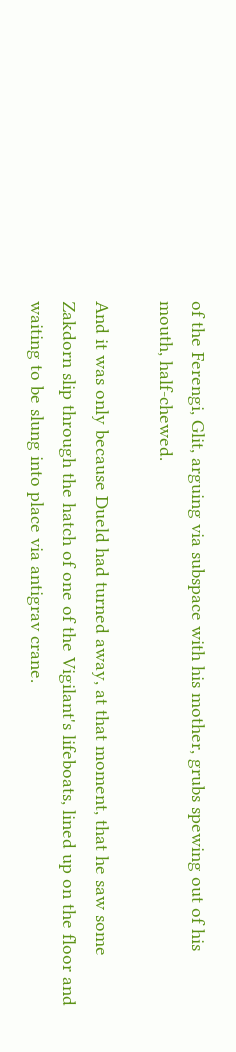of the Ferengi, Glit, arguing via subspace with his mother, grubs spewing out of his mouth, half-chewed.

And it was only because Dueld had turned away, at that moment, that he saw some Zakdorn slip through the hatch of one of the Vigilant's lifeboats, lined up on the floor and waiting to be slung into place via antigrav crane.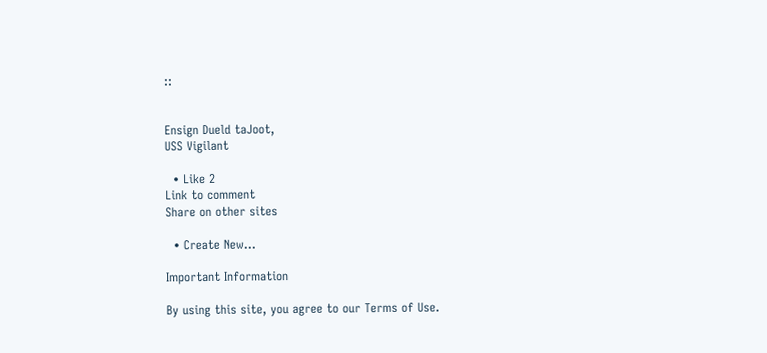::


Ensign Dueld taJoot,
USS Vigilant

  • Like 2
Link to comment
Share on other sites

  • Create New...

Important Information

By using this site, you agree to our Terms of Use.